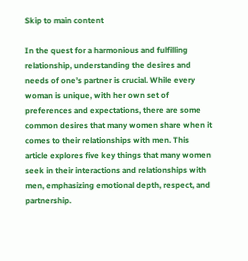Skip to main content

In the quest for a harmonious and fulfilling relationship, understanding the desires and needs of one’s partner is crucial. While every woman is unique, with her own set of preferences and expectations, there are some common desires that many women share when it comes to their relationships with men. This article explores five key things that many women seek in their interactions and relationships with men, emphasizing emotional depth, respect, and partnership.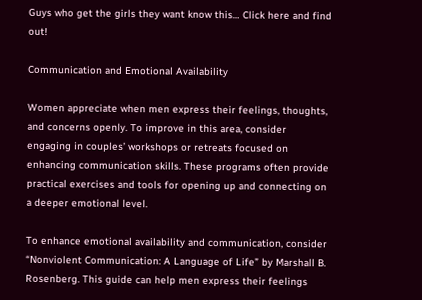Guys who get the girls they want know this… Click here and find out!

Communication and Emotional Availability

Women appreciate when men express their feelings, thoughts, and concerns openly. To improve in this area, consider engaging in couples’ workshops or retreats focused on enhancing communication skills. These programs often provide practical exercises and tools for opening up and connecting on a deeper emotional level.

To enhance emotional availability and communication, consider “Nonviolent Communication: A Language of Life” by Marshall B. Rosenberg. This guide can help men express their feelings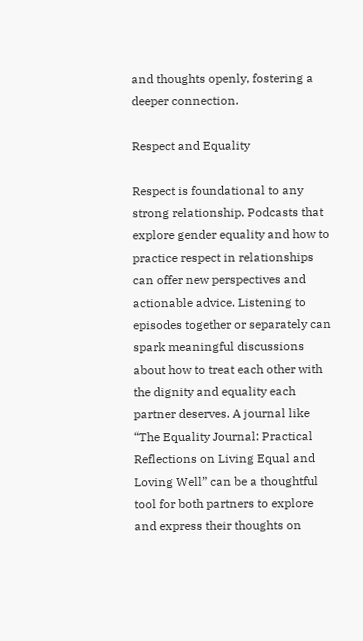and thoughts openly, fostering a deeper connection.

Respect and Equality

Respect is foundational to any strong relationship. Podcasts that explore gender equality and how to practice respect in relationships can offer new perspectives and actionable advice. Listening to episodes together or separately can spark meaningful discussions about how to treat each other with the dignity and equality each partner deserves. A journal like “The Equality Journal: Practical Reflections on Living Equal and Loving Well” can be a thoughtful tool for both partners to explore and express their thoughts on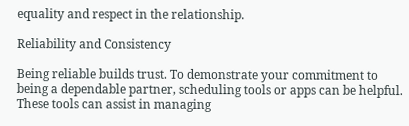equality and respect in the relationship.

Reliability and Consistency

Being reliable builds trust. To demonstrate your commitment to being a dependable partner, scheduling tools or apps can be helpful. These tools can assist in managing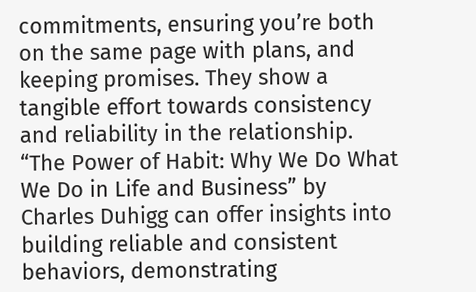commitments, ensuring you’re both on the same page with plans, and keeping promises. They show a tangible effort towards consistency and reliability in the relationship. “The Power of Habit: Why We Do What We Do in Life and Business” by Charles Duhigg can offer insights into building reliable and consistent behaviors, demonstrating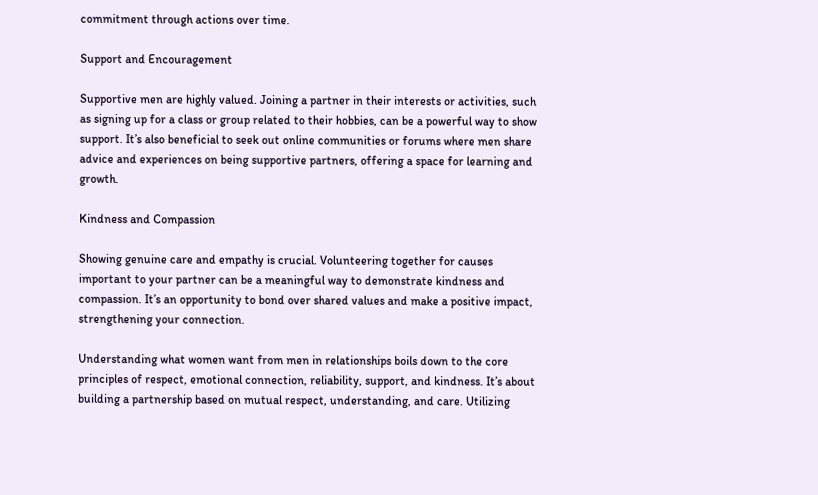commitment through actions over time.

Support and Encouragement

Supportive men are highly valued. Joining a partner in their interests or activities, such as signing up for a class or group related to their hobbies, can be a powerful way to show support. It’s also beneficial to seek out online communities or forums where men share advice and experiences on being supportive partners, offering a space for learning and growth.

Kindness and Compassion

Showing genuine care and empathy is crucial. Volunteering together for causes important to your partner can be a meaningful way to demonstrate kindness and compassion. It’s an opportunity to bond over shared values and make a positive impact, strengthening your connection.

Understanding what women want from men in relationships boils down to the core principles of respect, emotional connection, reliability, support, and kindness. It’s about building a partnership based on mutual respect, understanding, and care. Utilizing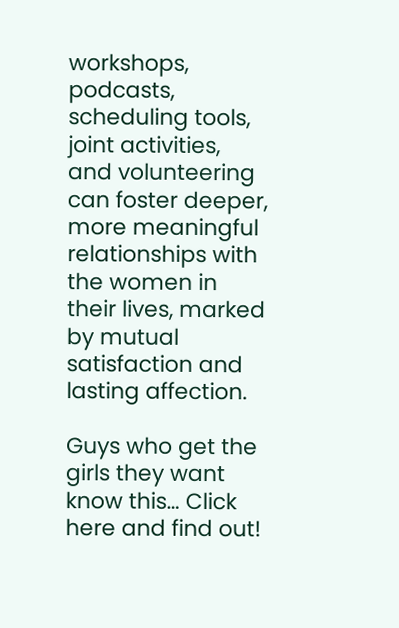workshops, podcasts, scheduling tools, joint activities, and volunteering can foster deeper, more meaningful relationships with the women in their lives, marked by mutual satisfaction and lasting affection.

Guys who get the girls they want know this… Click here and find out!